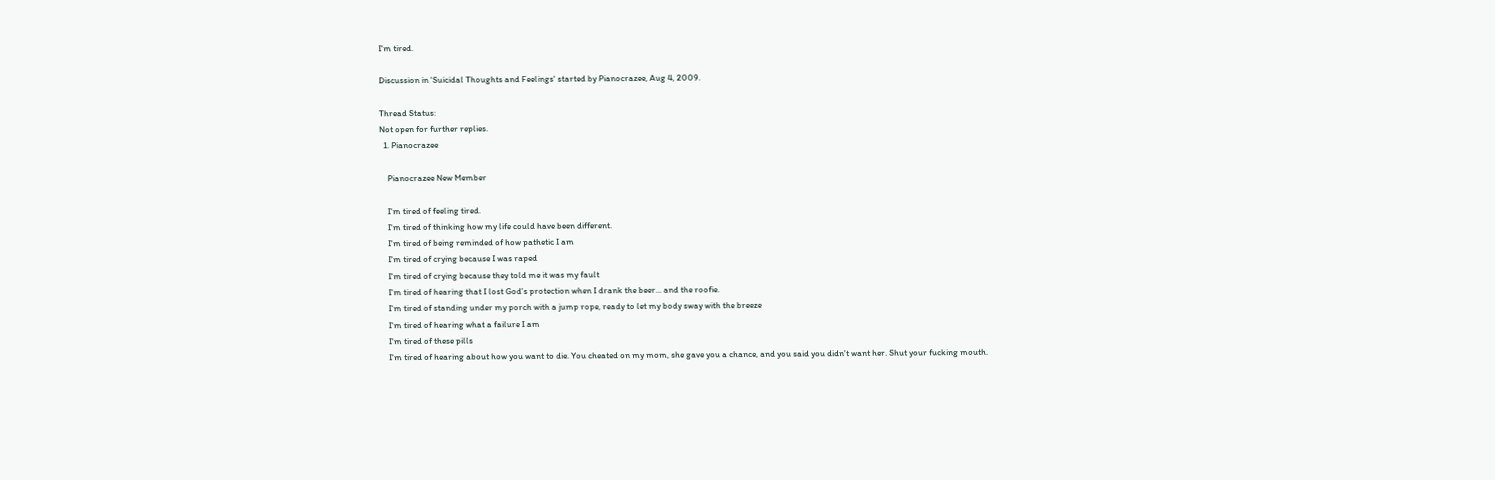I'm tired.

Discussion in 'Suicidal Thoughts and Feelings' started by Pianocrazee, Aug 4, 2009.

Thread Status:
Not open for further replies.
  1. Pianocrazee

    Pianocrazee New Member

    I'm tired of feeling tired.
    I'm tired of thinking how my life could have been different.
    I'm tired of being reminded of how pathetic I am
    I'm tired of crying because I was raped
    I'm tired of crying because they told me it was my fault
    I'm tired of hearing that I lost God's protection when I drank the beer... and the roofie.
    I'm tired of standing under my porch with a jump rope, ready to let my body sway with the breeze
    I'm tired of hearing what a failure I am
    I'm tired of these pills
    I'm tired of hearing about how you want to die. You cheated on my mom, she gave you a chance, and you said you didn't want her. Shut your fucking mouth.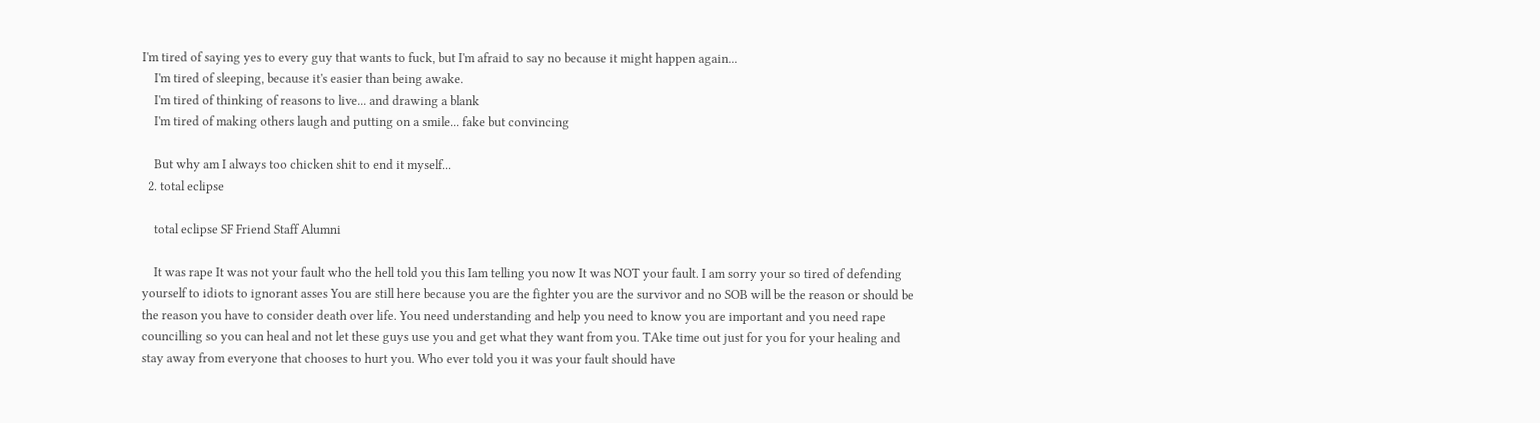I'm tired of saying yes to every guy that wants to fuck, but I'm afraid to say no because it might happen again...
    I'm tired of sleeping, because it's easier than being awake.
    I'm tired of thinking of reasons to live... and drawing a blank
    I'm tired of making others laugh and putting on a smile... fake but convincing

    But why am I always too chicken shit to end it myself...
  2. total eclipse

    total eclipse SF Friend Staff Alumni

    It was rape It was not your fault who the hell told you this Iam telling you now It was NOT your fault. I am sorry your so tired of defending yourself to idiots to ignorant asses You are still here because you are the fighter you are the survivor and no SOB will be the reason or should be the reason you have to consider death over life. You need understanding and help you need to know you are important and you need rape councilling so you can heal and not let these guys use you and get what they want from you. TAke time out just for you for your healing and stay away from everyone that chooses to hurt you. Who ever told you it was your fault should have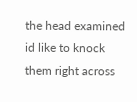the head examined id like to knock them right across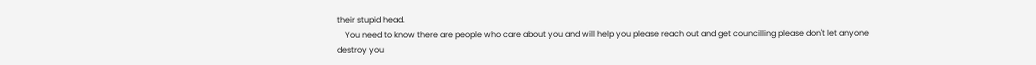their stupid head.
    You need to know there are people who care about you and will help you please reach out and get councilling please don't let anyone destroy you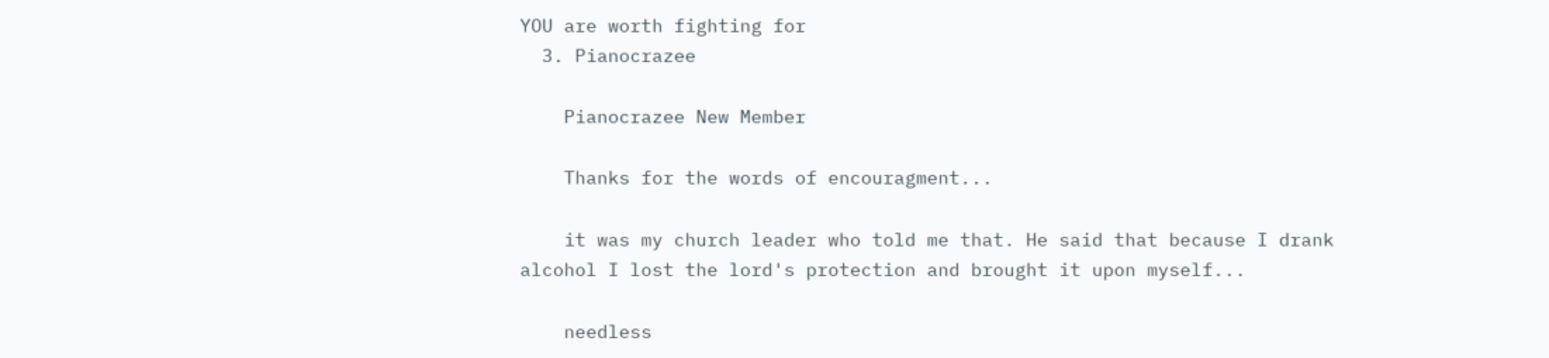YOU are worth fighting for
  3. Pianocrazee

    Pianocrazee New Member

    Thanks for the words of encouragment...

    it was my church leader who told me that. He said that because I drank alcohol I lost the lord's protection and brought it upon myself...

    needless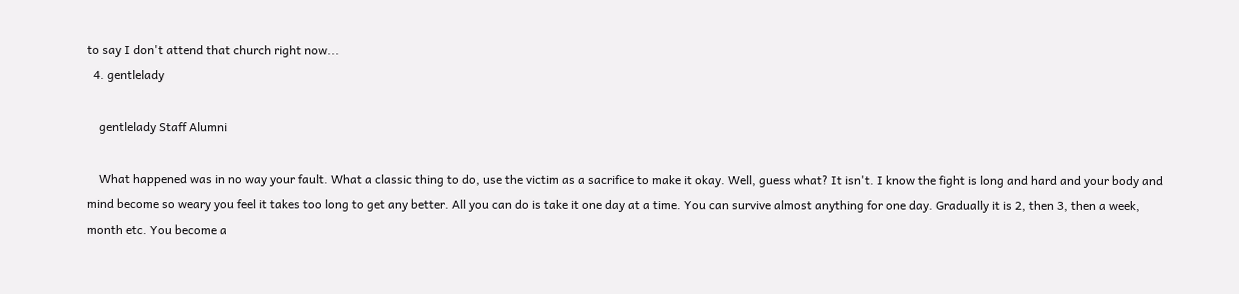to say I don't attend that church right now...
  4. gentlelady

    gentlelady Staff Alumni

    What happened was in no way your fault. What a classic thing to do, use the victim as a sacrifice to make it okay. Well, guess what? It isn't. I know the fight is long and hard and your body and mind become so weary you feel it takes too long to get any better. All you can do is take it one day at a time. You can survive almost anything for one day. Gradually it is 2, then 3, then a week, month etc. You become a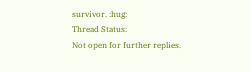survivor. :hug:
Thread Status:
Not open for further replies.